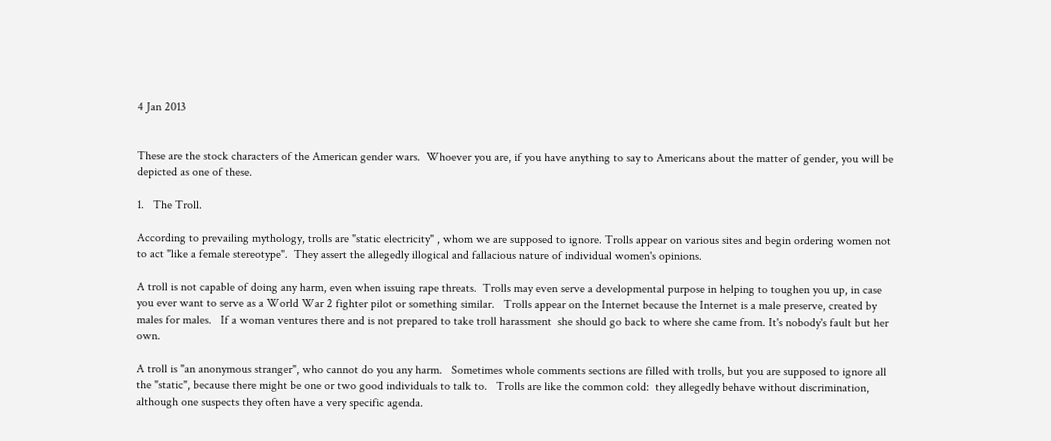4 Jan 2013


These are the stock characters of the American gender wars.  Whoever you are, if you have anything to say to Americans about the matter of gender, you will be depicted as one of these.

1.   The Troll.

According to prevailing mythology, trolls are "static electricity" , whom we are supposed to ignore. Trolls appear on various sites and begin ordering women not to act "like a female stereotype".  They assert the allegedly illogical and fallacious nature of individual women's opinions.

A troll is not capable of doing any harm, even when issuing rape threats.  Trolls may even serve a developmental purpose in helping to toughen you up, in case you ever want to serve as a World War 2 fighter pilot or something similar.   Trolls appear on the Internet because the Internet is a male preserve, created by males for males.   If a woman ventures there and is not prepared to take troll harassment  she should go back to where she came from. It's nobody's fault but her own.

A troll is "an anonymous stranger", who cannot do you any harm.   Sometimes whole comments sections are filled with trolls, but you are supposed to ignore all the "static", because there might be one or two good individuals to talk to.   Trolls are like the common cold:  they allegedly behave without discrimination, although one suspects they often have a very specific agenda.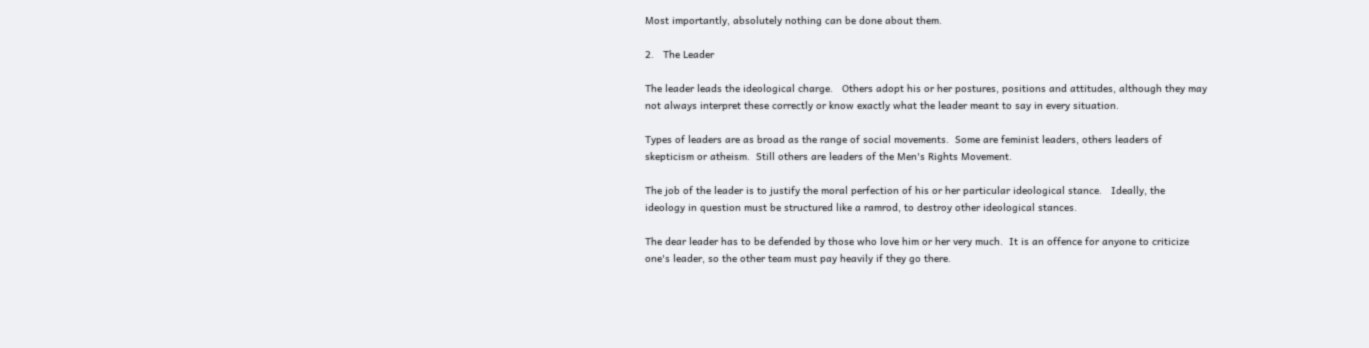Most importantly, absolutely nothing can be done about them.

2.   The Leader

The leader leads the ideological charge.   Others adopt his or her postures, positions and attitudes, although they may not always interpret these correctly or know exactly what the leader meant to say in every situation.

Types of leaders are as broad as the range of social movements.  Some are feminist leaders, others leaders of skepticism or atheism.  Still others are leaders of the Men's Rights Movement.

The job of the leader is to justify the moral perfection of his or her particular ideological stance.   Ideally, the ideology in question must be structured like a ramrod, to destroy other ideological stances.

The dear leader has to be defended by those who love him or her very much.  It is an offence for anyone to criticize one's leader, so the other team must pay heavily if they go there.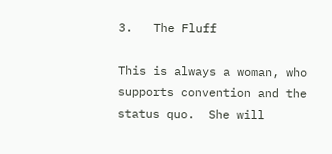3.   The Fluff

This is always a woman, who supports convention and the status quo.  She will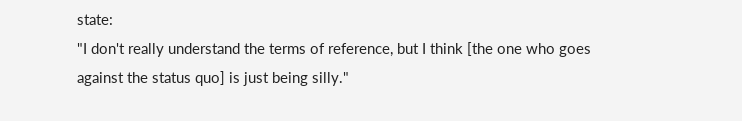state:
"I don't really understand the terms of reference, but I think [the one who goes against the status quo] is just being silly."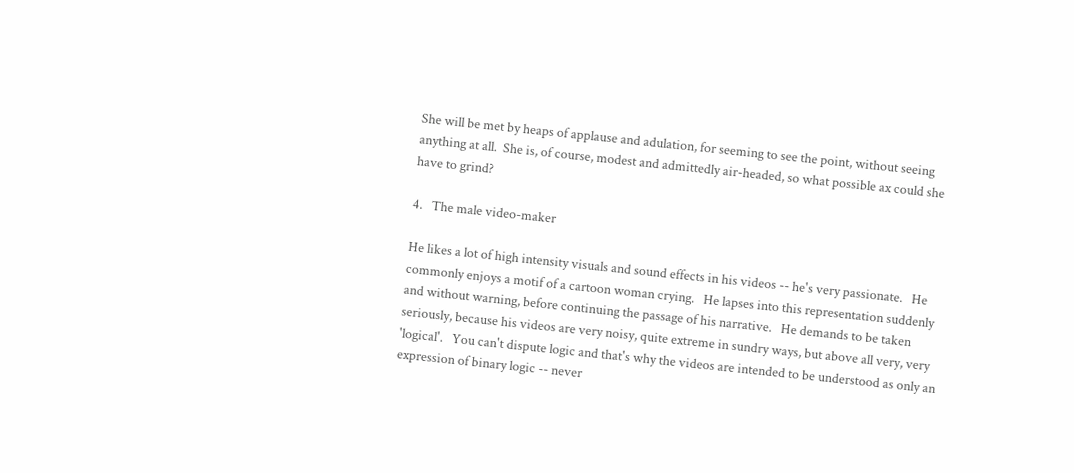She will be met by heaps of applause and adulation, for seeming to see the point, without seeing anything at all.  She is, of course, modest and admittedly air-headed, so what possible ax could she have to grind?

4.   The male video-maker

He likes a lot of high intensity visuals and sound effects in his videos -- he's very passionate.   He commonly enjoys a motif of a cartoon woman crying.   He lapses into this representation suddenly and without warning, before continuing the passage of his narrative.   He demands to be taken seriously, because his videos are very noisy, quite extreme in sundry ways, but above all very, very 'logical'.   You can't dispute logic and that's why the videos are intended to be understood as only an expression of binary logic -- never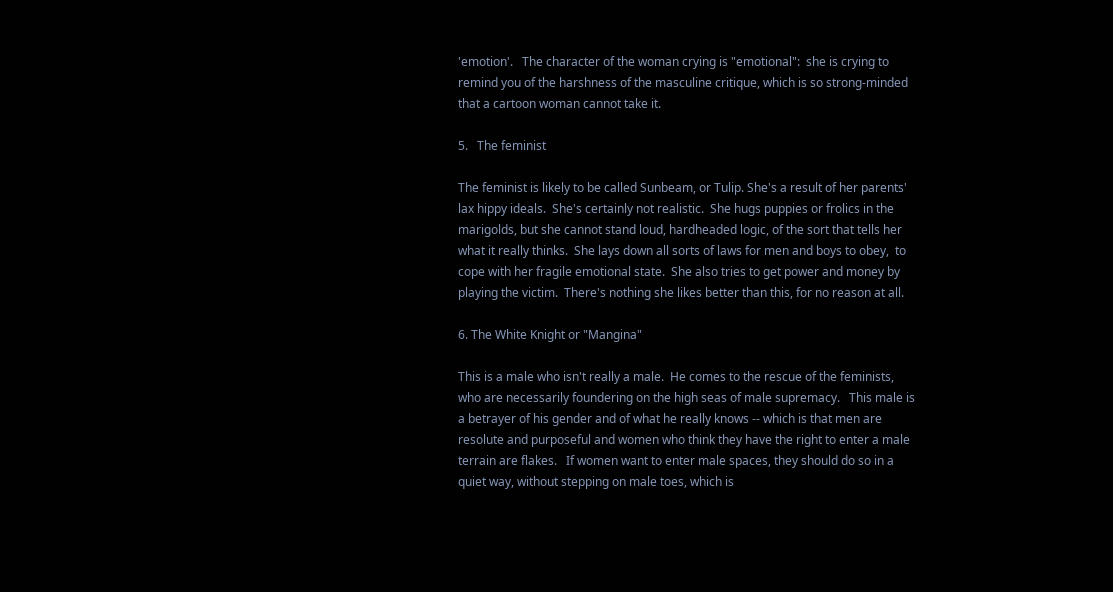'emotion'.   The character of the woman crying is "emotional":  she is crying to remind you of the harshness of the masculine critique, which is so strong-minded that a cartoon woman cannot take it.

5.   The feminist

The feminist is likely to be called Sunbeam, or Tulip. She's a result of her parents' lax hippy ideals.  She's certainly not realistic.  She hugs puppies or frolics in the marigolds, but she cannot stand loud, hardheaded logic, of the sort that tells her what it really thinks.  She lays down all sorts of laws for men and boys to obey,  to cope with her fragile emotional state.  She also tries to get power and money by playing the victim.  There's nothing she likes better than this, for no reason at all.

6. The White Knight or "Mangina"

This is a male who isn't really a male.  He comes to the rescue of the feminists, who are necessarily foundering on the high seas of male supremacy.   This male is a betrayer of his gender and of what he really knows -- which is that men are resolute and purposeful and women who think they have the right to enter a male terrain are flakes.   If women want to enter male spaces, they should do so in a quiet way, without stepping on male toes, which is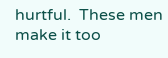hurtful.  These men make it too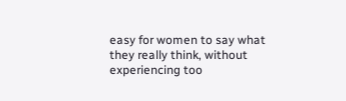easy for women to say what they really think, without experiencing too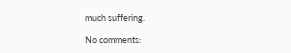much suffering.

No comments: